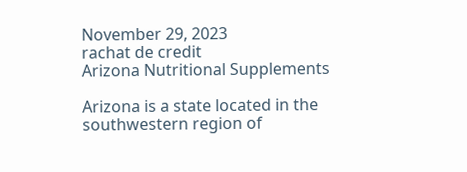November 29, 2023
rachat de credit
Arizona Nutritional Supplements

Arizona is a state located in the southwestern region of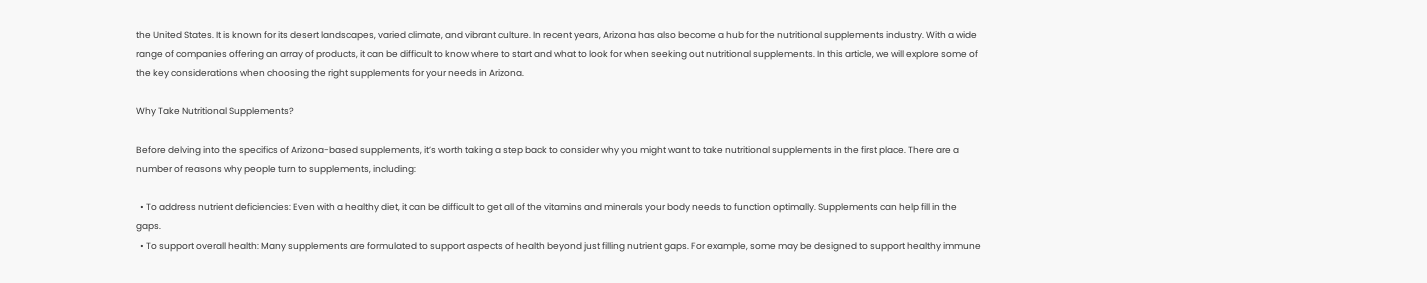the United States. It is known for its desert landscapes, varied climate, and vibrant culture. In recent years, Arizona has also become a hub for the nutritional supplements industry. With a wide range of companies offering an array of products, it can be difficult to know where to start and what to look for when seeking out nutritional supplements. In this article, we will explore some of the key considerations when choosing the right supplements for your needs in Arizona.

Why Take Nutritional Supplements?

Before delving into the specifics of Arizona-based supplements, it’s worth taking a step back to consider why you might want to take nutritional supplements in the first place. There are a number of reasons why people turn to supplements, including:

  • To address nutrient deficiencies: Even with a healthy diet, it can be difficult to get all of the vitamins and minerals your body needs to function optimally. Supplements can help fill in the gaps.
  • To support overall health: Many supplements are formulated to support aspects of health beyond just filling nutrient gaps. For example, some may be designed to support healthy immune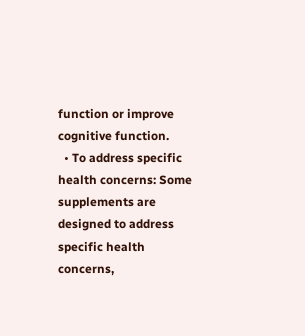function or improve cognitive function.
  • To address specific health concerns: Some supplements are designed to address specific health concerns,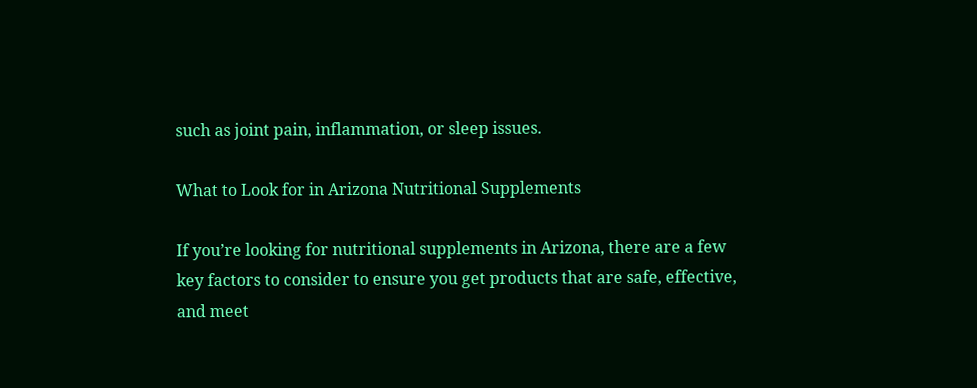such as joint pain, inflammation, or sleep issues.

What to Look for in Arizona Nutritional Supplements

If you’re looking for nutritional supplements in Arizona, there are a few key factors to consider to ensure you get products that are safe, effective, and meet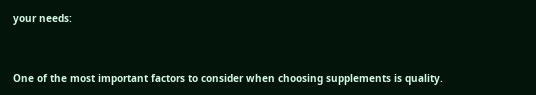your needs:


One of the most important factors to consider when choosing supplements is quality.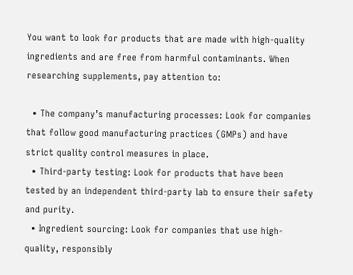You want to look for products that are made with high-quality ingredients and are free from harmful contaminants. When researching supplements, pay attention to:

  • The company’s manufacturing processes: Look for companies that follow good manufacturing practices (GMPs) and have strict quality control measures in place.
  • Third-party testing: Look for products that have been tested by an independent third-party lab to ensure their safety and purity.
  • Ingredient sourcing: Look for companies that use high-quality, responsibly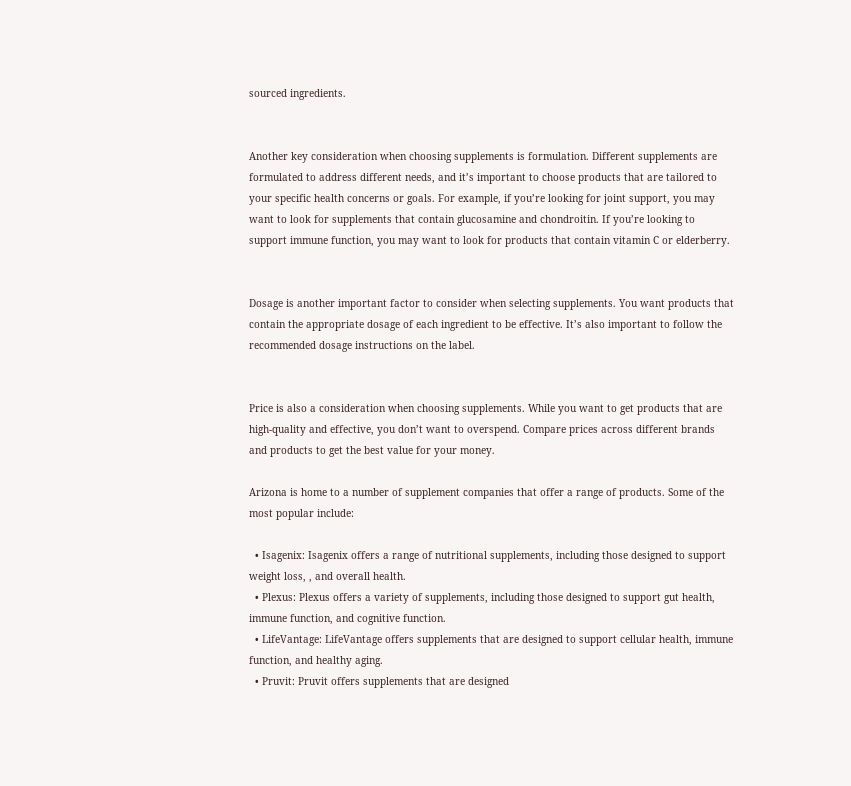sourced ingredients.


Another key consideration when choosing supplements is formulation. Different supplements are formulated to address different needs, and it’s important to choose products that are tailored to your specific health concerns or goals. For example, if you’re looking for joint support, you may want to look for supplements that contain glucosamine and chondroitin. If you’re looking to support immune function, you may want to look for products that contain vitamin C or elderberry.


Dosage is another important factor to consider when selecting supplements. You want products that contain the appropriate dosage of each ingredient to be effective. It’s also important to follow the recommended dosage instructions on the label.


Price is also a consideration when choosing supplements. While you want to get products that are high-quality and effective, you don’t want to overspend. Compare prices across different brands and products to get the best value for your money.

Arizona is home to a number of supplement companies that offer a range of products. Some of the most popular include:

  • Isagenix: Isagenix offers a range of nutritional supplements, including those designed to support weight loss, , and overall health.
  • Plexus: Plexus offers a variety of supplements, including those designed to support gut health, immune function, and cognitive function.
  • LifeVantage: LifeVantage offers supplements that are designed to support cellular health, immune function, and healthy aging.
  • Pruvit: Pruvit offers supplements that are designed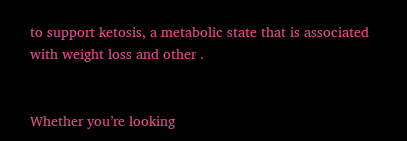to support ketosis, a metabolic state that is associated with weight loss and other .


Whether you’re looking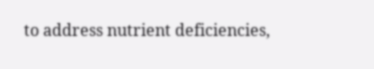to address nutrient deficiencies,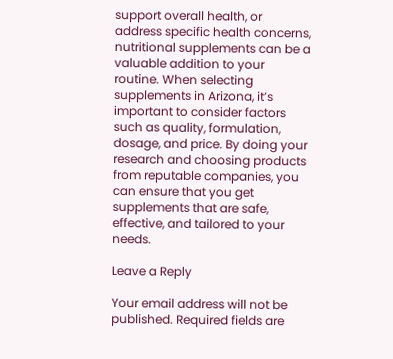support overall health, or address specific health concerns, nutritional supplements can be a valuable addition to your routine. When selecting supplements in Arizona, it’s important to consider factors such as quality, formulation, dosage, and price. By doing your research and choosing products from reputable companies, you can ensure that you get supplements that are safe, effective, and tailored to your needs.

Leave a Reply

Your email address will not be published. Required fields are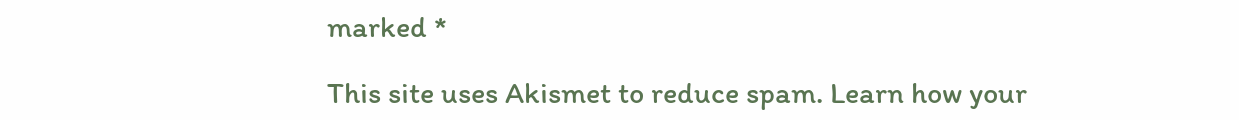marked *

This site uses Akismet to reduce spam. Learn how your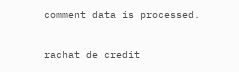comment data is processed.

rachat de credit